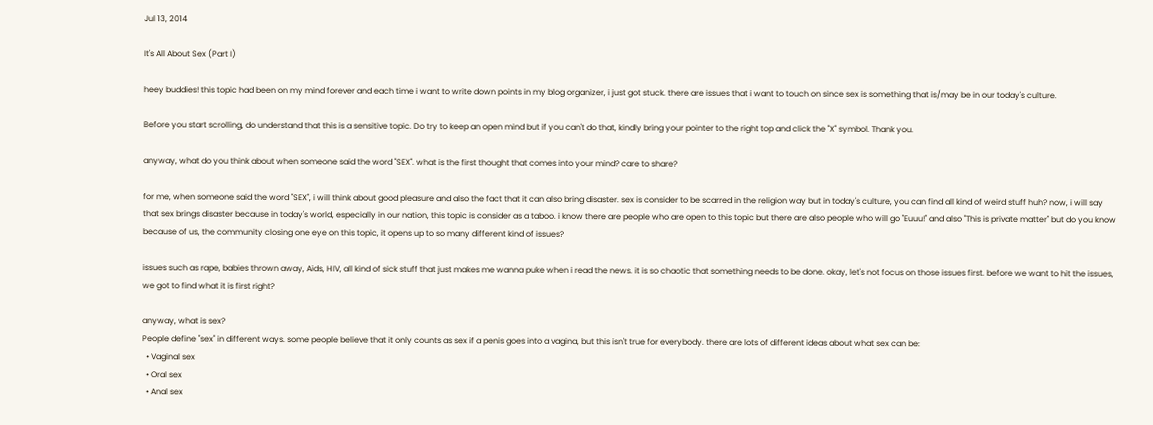Jul 13, 2014

It's All About Sex (Part I)

heey buddies! this topic had been on my mind forever and each time i want to write down points in my blog organizer, i just got stuck. there are issues that i want to touch on since sex is something that is/may be in our today's culture.

Before you start scrolling, do understand that this is a sensitive topic. Do try to keep an open mind but if you can't do that, kindly bring your pointer to the right top and click the "X" symbol. Thank you.

anyway, what do you think about when someone said the word "SEX". what is the first thought that comes into your mind? care to share?

for me, when someone said the word "SEX", i will think about good pleasure and also the fact that it can also bring disaster. sex is consider to be scarred in the religion way but in today's culture, you can find all kind of weird stuff huh? now, i will say that sex brings disaster because in today's world, especially in our nation, this topic is consider as a taboo. i know there are people who are open to this topic but there are also people who will go "Euuu!" and also "This is private matter" but do you know because of us, the community closing one eye on this topic, it opens up to so many different kind of issues?

issues such as rape, babies thrown away, Aids, HIV, all kind of sick stuff that just makes me wanna puke when i read the news. it is so chaotic that something needs to be done. okay, let's not focus on those issues first. before we want to hit the issues, we got to find what it is first right?

anyway, what is sex?
People define "sex" in different ways. some people believe that it only counts as sex if a penis goes into a vagina, but this isn't true for everybody. there are lots of different ideas about what sex can be:
  • Vaginal sex
  • Oral sex
  • Anal sex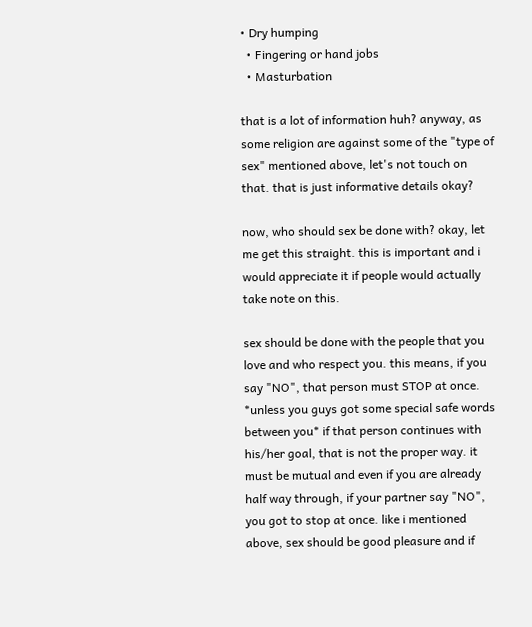• Dry humping
  • Fingering or hand jobs
  • Masturbation

that is a lot of information huh? anyway, as some religion are against some of the "type of sex" mentioned above, let's not touch on that. that is just informative details okay?

now, who should sex be done with? okay, let me get this straight. this is important and i would appreciate it if people would actually take note on this.

sex should be done with the people that you love and who respect you. this means, if you say "NO", that person must STOP at once. *unless you guys got some special safe words between you* if that person continues with his/her goal, that is not the proper way. it must be mutual and even if you are already half way through, if your partner say "NO", you got to stop at once. like i mentioned above, sex should be good pleasure and if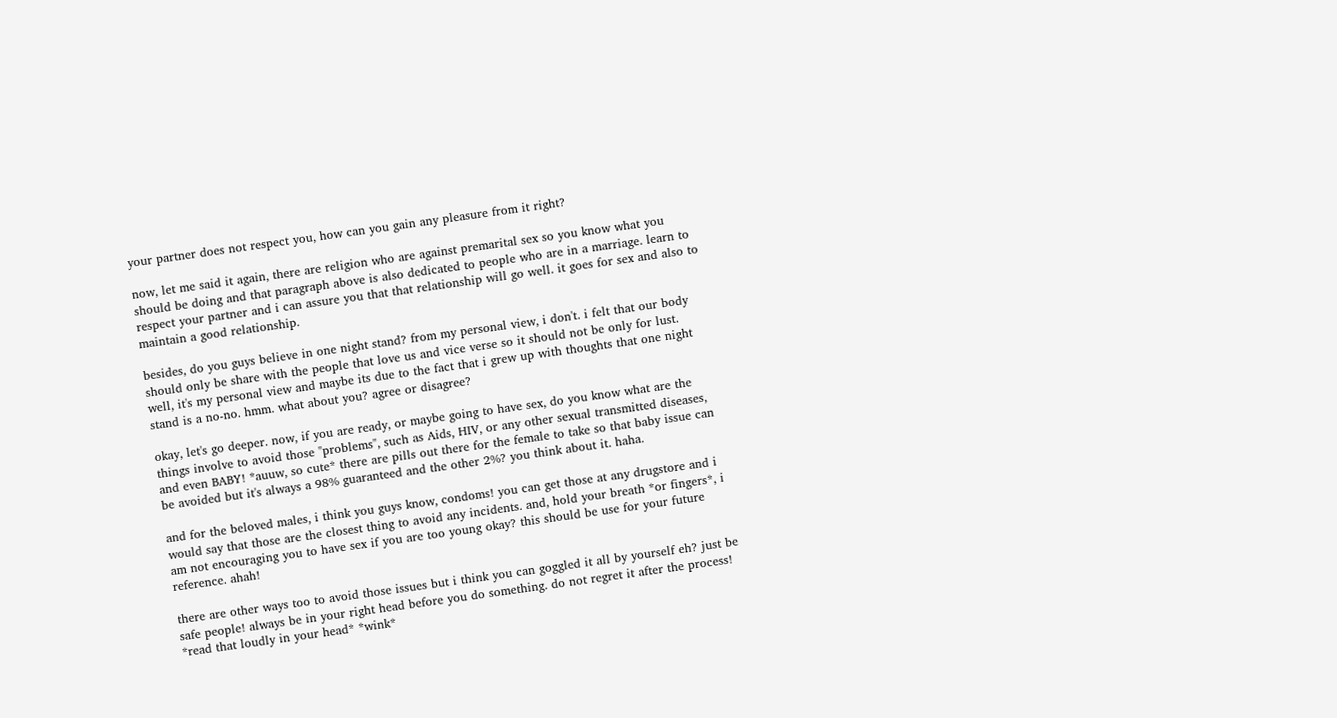your partner does not respect you, how can you gain any pleasure from it right?

now, let me said it again, there are religion who are against premarital sex so you know what you should be doing and that paragraph above is also dedicated to people who are in a marriage. learn to respect your partner and i can assure you that that relationship will go well. it goes for sex and also to maintain a good relationship.

besides, do you guys believe in one night stand? from my personal view, i don't. i felt that our body should only be share with the people that love us and vice verse so it should not be only for lust. well, it's my personal view and maybe its due to the fact that i grew up with thoughts that one night stand is a no-no. hmm. what about you? agree or disagree?

okay, let's go deeper. now, if you are ready, or maybe going to have sex, do you know what are the things involve to avoid those "problems", such as Aids, HIV, or any other sexual transmitted diseases, and even BABY! *auuw, so cute* there are pills out there for the female to take so that baby issue can be avoided but it's always a 98% guaranteed and the other 2%? you think about it. haha.

and for the beloved males, i think you guys know, condoms! you can get those at any drugstore and i would say that those are the closest thing to avoid any incidents. and, hold your breath *or fingers*, i am not encouraging you to have sex if you are too young okay? this should be use for your future reference. ahah!

there are other ways too to avoid those issues but i think you can goggled it all by yourself eh? just be safe people! always be in your right head before you do something. do not regret it after the process! *read that loudly in your head* *wink*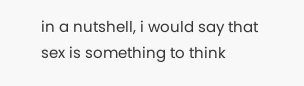in a nutshell, i would say that sex is something to think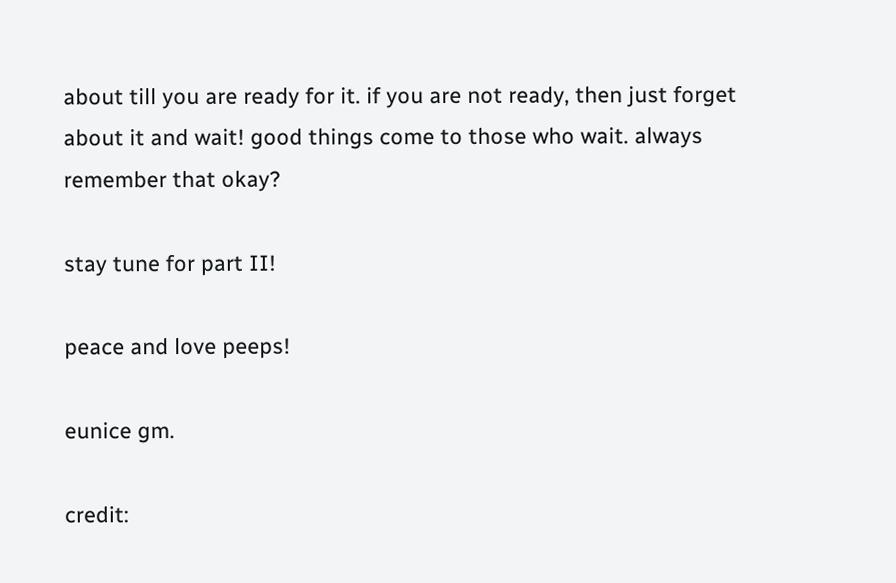about till you are ready for it. if you are not ready, then just forget about it and wait! good things come to those who wait. always remember that okay?

stay tune for part II!

peace and love peeps!

eunice gm.

credit: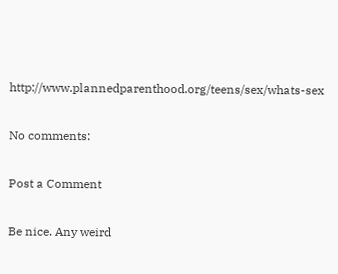http://www.plannedparenthood.org/teens/sex/whats-sex

No comments:

Post a Comment

Be nice. Any weird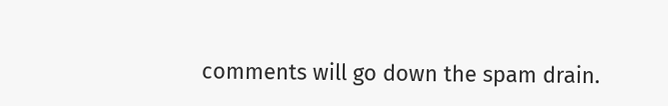comments will go down the spam drain.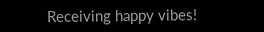Receiving happy vibes!